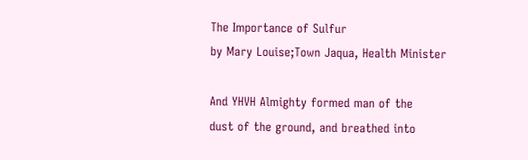The Importance of Sulfur
by Mary Louise;Town Jaqua, Health Minister

And YHVH Almighty formed man of the
dust of the ground, and breathed into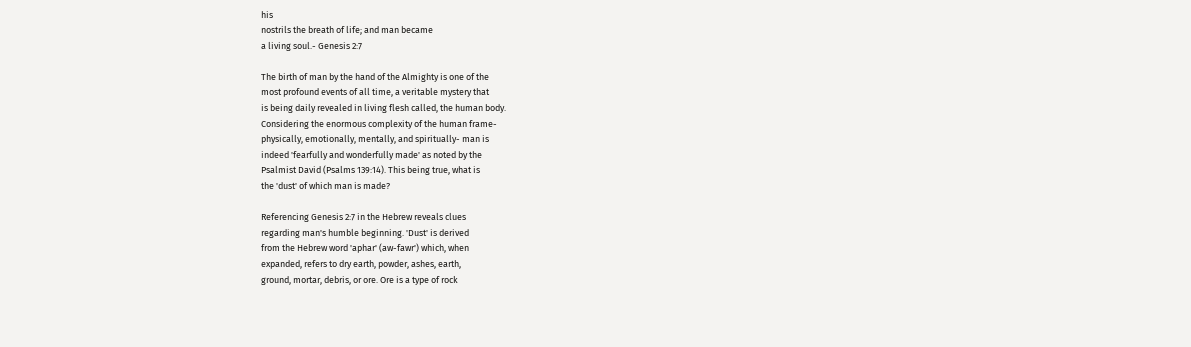his
nostrils the breath of life; and man became
a living soul.- Genesis 2:7

The birth of man by the hand of the Almighty is one of the
most profound events of all time, a veritable mystery that
is being daily revealed in living flesh called, the human body.
Considering the enormous complexity of the human frame-
physically, emotionally, mentally, and spiritually- man is
indeed 'fearfully and wonderfully made' as noted by the
Psalmist David (Psalms 139:14). This being true, what is
the 'dust' of which man is made?

Referencing Genesis 2:7 in the Hebrew reveals clues
regarding man's humble beginning. 'Dust' is derived
from the Hebrew word 'aphar' (aw-fawr') which, when
expanded, refers to dry earth, powder, ashes, earth,
ground, mortar, debris, or ore. Ore is a type of rock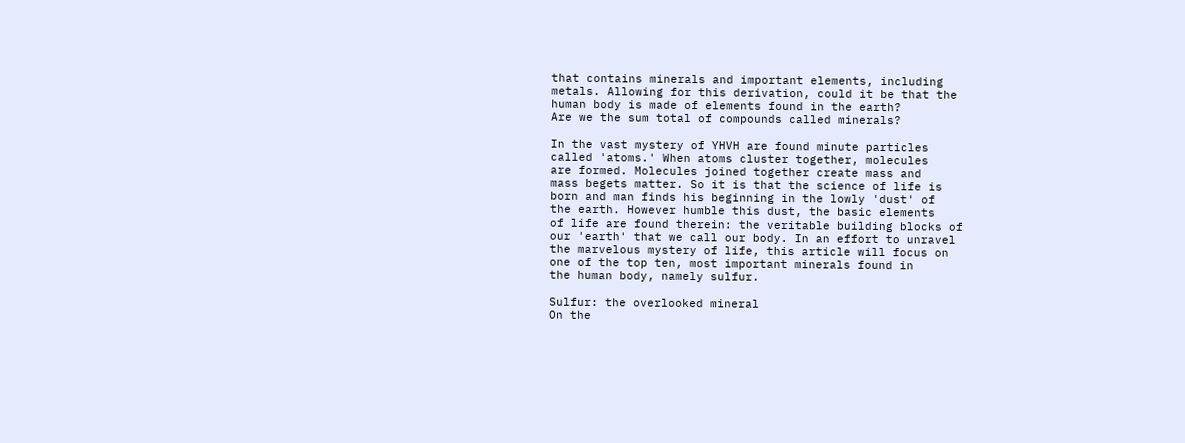that contains minerals and important elements, including
metals. Allowing for this derivation, could it be that the
human body is made of elements found in the earth?
Are we the sum total of compounds called minerals?

In the vast mystery of YHVH are found minute particles
called 'atoms.' When atoms cluster together, molecules
are formed. Molecules joined together create mass and
mass begets matter. So it is that the science of life is
born and man finds his beginning in the lowly 'dust' of
the earth. However humble this dust, the basic elements
of life are found therein: the veritable building blocks of
our 'earth' that we call our body. In an effort to unravel
the marvelous mystery of life, this article will focus on
one of the top ten, most important minerals found in
the human body, namely sulfur.

Sulfur: the overlooked mineral
On the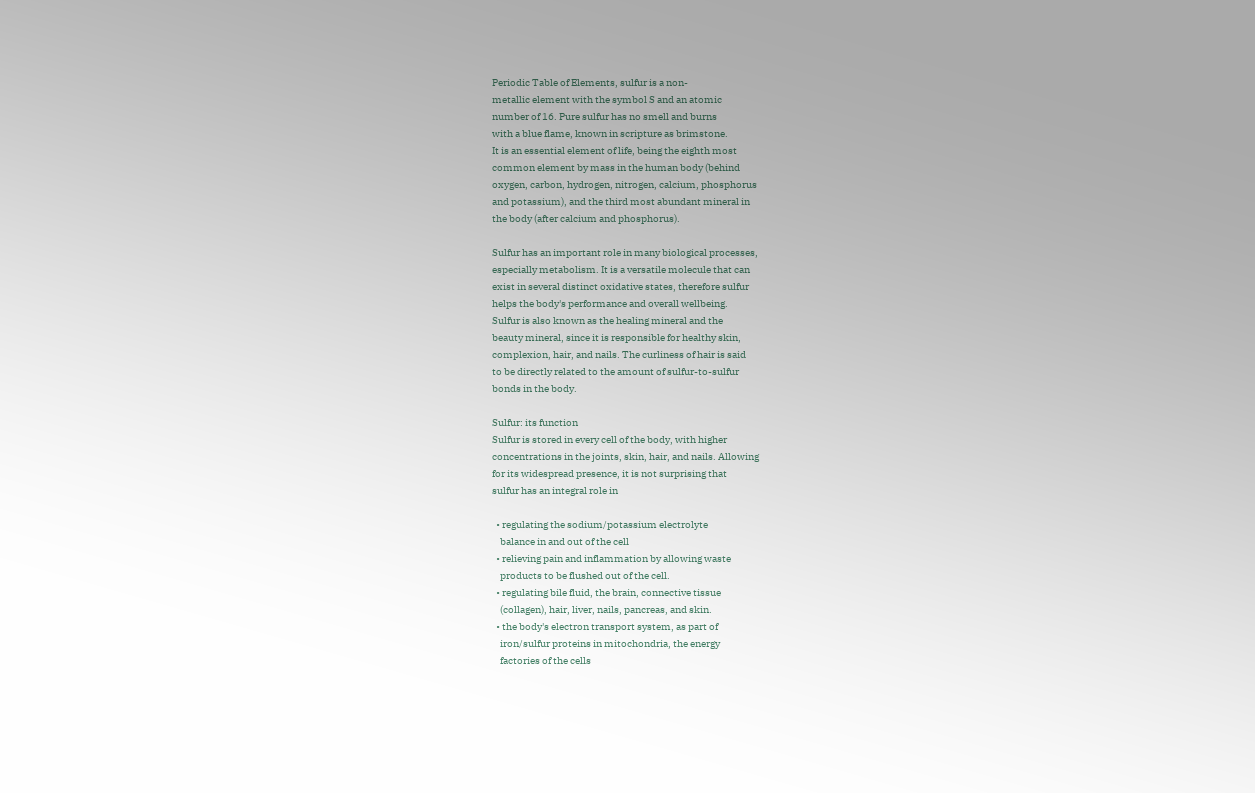Periodic Table of Elements, sulfur is a non-
metallic element with the symbol S and an atomic
number of 16. Pure sulfur has no smell and burns
with a blue flame, known in scripture as brimstone.
It is an essential element of life, being the eighth most
common element by mass in the human body (behind
oxygen, carbon, hydrogen, nitrogen, calcium, phosphorus
and potassium), and the third most abundant mineral in
the body (after calcium and phosphorus).

Sulfur has an important role in many biological processes,
especially metabolism. It is a versatile molecule that can
exist in several distinct oxidative states, therefore sulfur
helps the body's performance and overall wellbeing.
Sulfur is also known as the healing mineral and the
beauty mineral, since it is responsible for healthy skin,
complexion, hair, and nails. The curliness of hair is said
to be directly related to the amount of sulfur-to-sulfur
bonds in the body.

Sulfur: its function
Sulfur is stored in every cell of the body, with higher
concentrations in the joints, skin, hair, and nails. Allowing
for its widespread presence, it is not surprising that
sulfur has an integral role in

  • regulating the sodium/potassium electrolyte
    balance in and out of the cell
  • relieving pain and inflammation by allowing waste
    products to be flushed out of the cell.
  • regulating bile fluid, the brain, connective tissue
    (collagen), hair, liver, nails, pancreas, and skin.
  • the body's electron transport system, as part of
    iron/sulfur proteins in mitochondria, the energy
    factories of the cells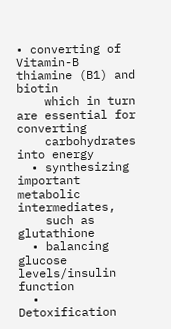• converting of Vitamin-B thiamine (B1) and biotin
    which in turn are essential for converting
    carbohydrates into energy
  • synthesizing important metabolic intermediates,
    such as glutathione
  • balancing glucose levels/insulin function
  • Detoxification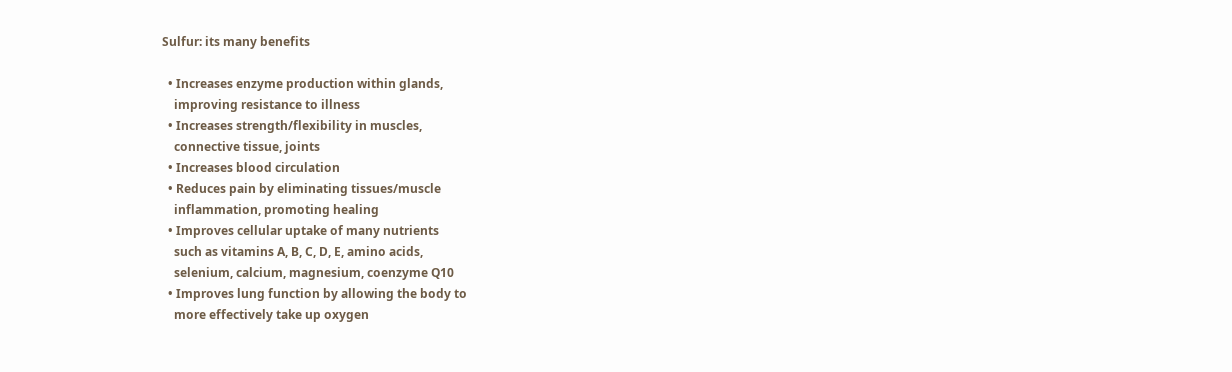Sulfur: its many benefits

  • Increases enzyme production within glands,
    improving resistance to illness
  • Increases strength/flexibility in muscles,
    connective tissue, joints
  • Increases blood circulation
  • Reduces pain by eliminating tissues/muscle
    inflammation, promoting healing
  • Improves cellular uptake of many nutrients
    such as vitamins A, B, C, D, E, amino acids,
    selenium, calcium, magnesium, coenzyme Q10
  • Improves lung function by allowing the body to
    more effectively take up oxygen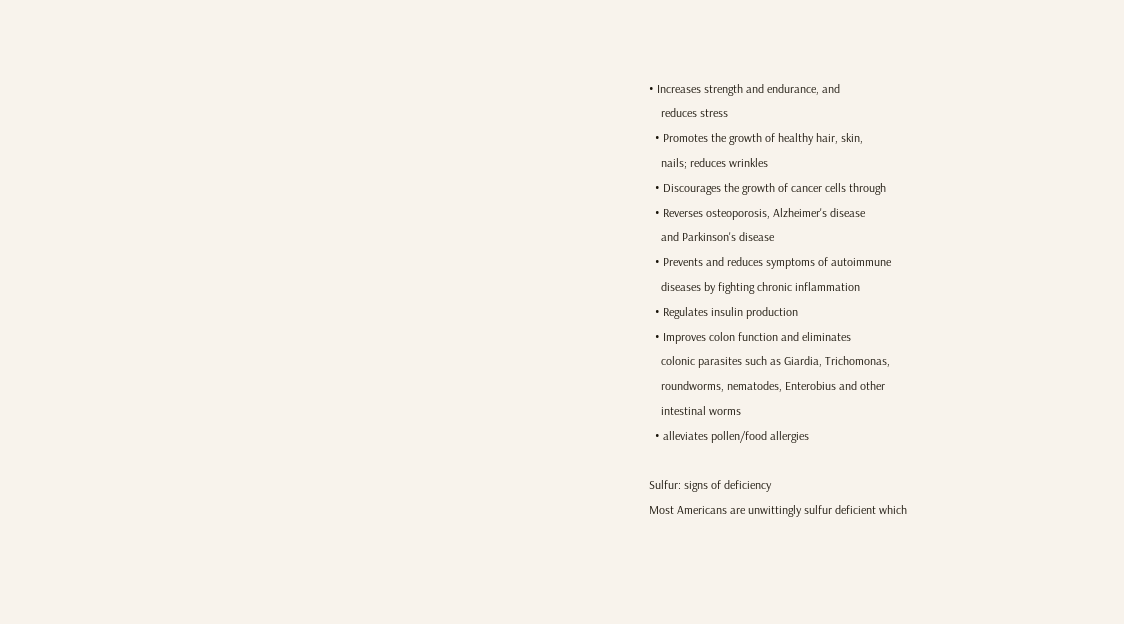• Increases strength and endurance, and
    reduces stress
  • Promotes the growth of healthy hair, skin,
    nails; reduces wrinkles
  • Discourages the growth of cancer cells through
  • Reverses osteoporosis, Alzheimer's disease
    and Parkinson's disease
  • Prevents and reduces symptoms of autoimmune
    diseases by fighting chronic inflammation
  • Regulates insulin production
  • Improves colon function and eliminates
    colonic parasites such as Giardia, Trichomonas,
    roundworms, nematodes, Enterobius and other
    intestinal worms
  • alleviates pollen/food allergies

Sulfur: signs of deficiency
Most Americans are unwittingly sulfur deficient which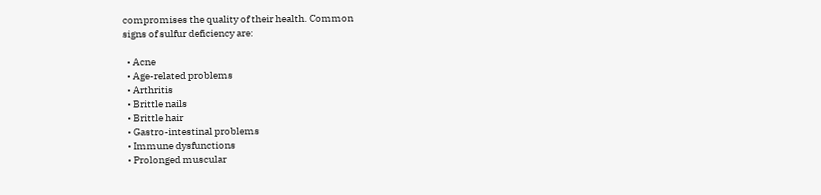compromises the quality of their health. Common
signs of sulfur deficiency are:

  • Acne
  • Age-related problems
  • Arthritis
  • Brittle nails
  • Brittle hair
  • Gastro-intestinal problems
  • Immune dysfunctions
  • Prolonged muscular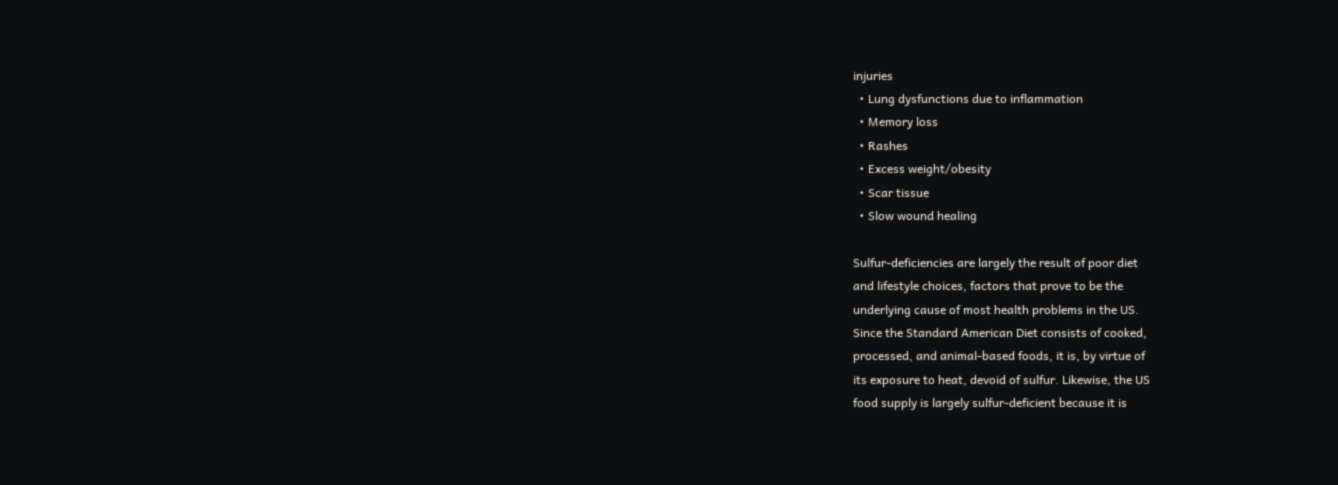injuries
  • Lung dysfunctions due to inflammation
  • Memory loss
  • Rashes
  • Excess weight/obesity
  • Scar tissue
  • Slow wound healing

Sulfur-deficiencies are largely the result of poor diet
and lifestyle choices, factors that prove to be the
underlying cause of most health problems in the US.
Since the Standard American Diet consists of cooked,
processed, and animal-based foods, it is, by virtue of
its exposure to heat, devoid of sulfur. Likewise, the US
food supply is largely sulfur-deficient because it is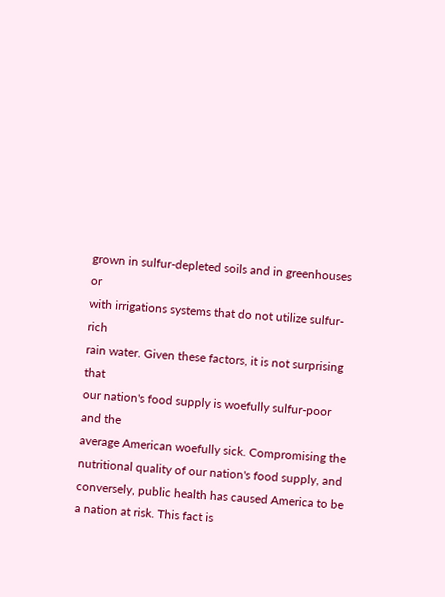grown in sulfur-depleted soils and in greenhouses or
with irrigations systems that do not utilize sulfur-rich
rain water. Given these factors, it is not surprising that
our nation's food supply is woefully sulfur-poor and the
average American woefully sick. Compromising the
nutritional quality of our nation's food supply, and
conversely, public health has caused America to be
a nation at risk. This fact is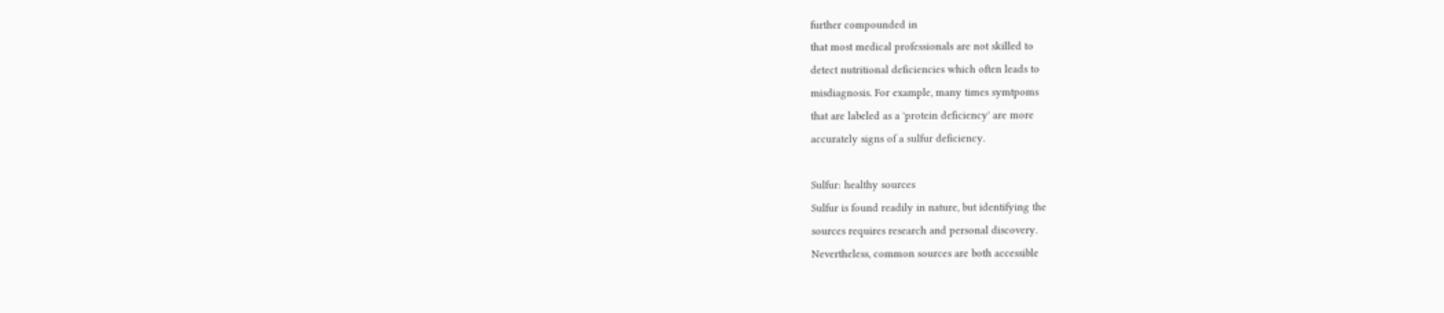further compounded in
that most medical professionals are not skilled to
detect nutritional deficiencies which often leads to
misdiagnosis. For example, many times symtpoms
that are labeled as a 'protein deficiency' are more
accurately signs of a sulfur deficiency.

Sulfur: healthy sources
Sulfur is found readily in nature, but identifying the
sources requires research and personal discovery.
Nevertheless, common sources are both accessible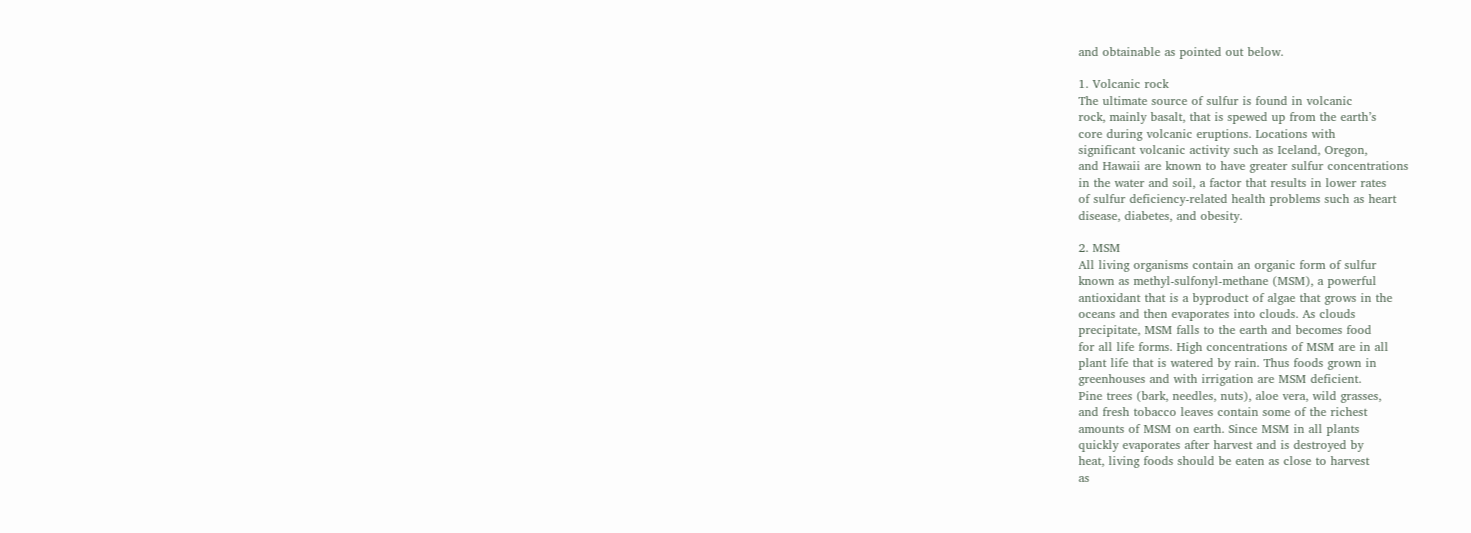and obtainable as pointed out below.

1. Volcanic rock
The ultimate source of sulfur is found in volcanic
rock, mainly basalt, that is spewed up from the earth’s
core during volcanic eruptions. Locations with
significant volcanic activity such as Iceland, Oregon,
and Hawaii are known to have greater sulfur concentrations
in the water and soil, a factor that results in lower rates
of sulfur deficiency-related health problems such as heart
disease, diabetes, and obesity.

2. MSM
All living organisms contain an organic form of sulfur
known as methyl-sulfonyl-methane (MSM), a powerful
antioxidant that is a byproduct of algae that grows in the
oceans and then evaporates into clouds. As clouds
precipitate, MSM falls to the earth and becomes food
for all life forms. High concentrations of MSM are in all
plant life that is watered by rain. Thus foods grown in
greenhouses and with irrigation are MSM deficient.
Pine trees (bark, needles, nuts), aloe vera, wild grasses,
and fresh tobacco leaves contain some of the richest
amounts of MSM on earth. Since MSM in all plants
quickly evaporates after harvest and is destroyed by
heat, living foods should be eaten as close to harvest
as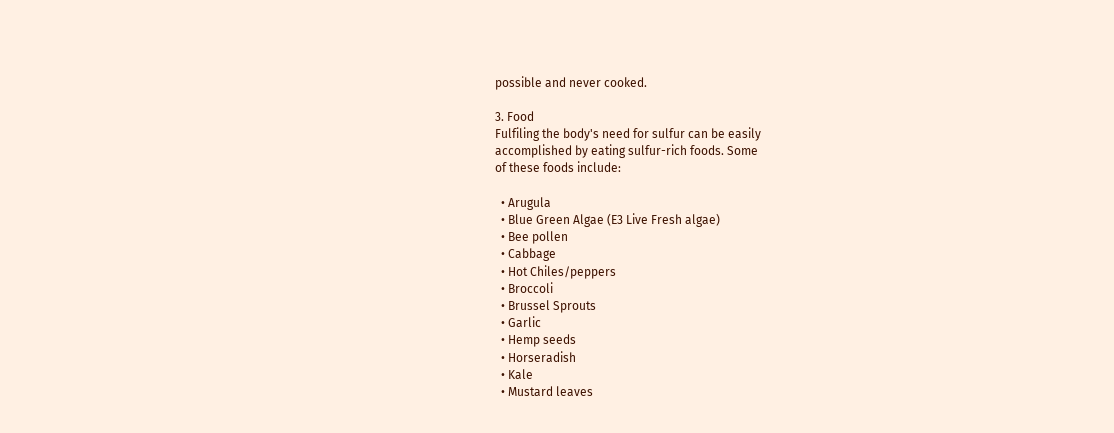possible and never cooked.

3. Food
Fulfiling the body's need for sulfur can be easily
accomplished by eating sulfur-rich foods. Some
of these foods include:

  • Arugula
  • Blue Green Algae (E3 Live Fresh algae)
  • Bee pollen
  • Cabbage
  • Hot Chiles/peppers
  • Broccoli
  • Brussel Sprouts
  • Garlic
  • Hemp seeds
  • Horseradish
  • Kale
  • Mustard leaves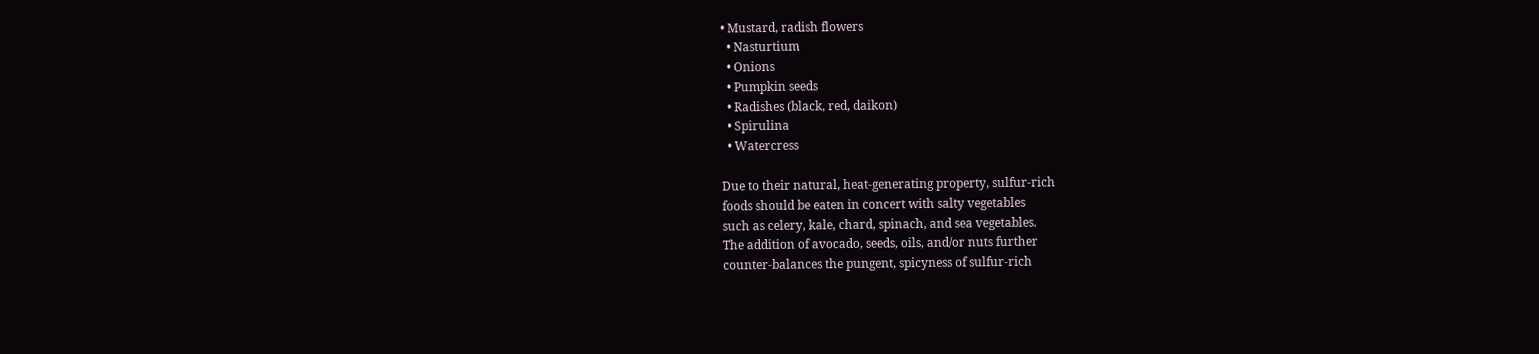• Mustard, radish flowers
  • Nasturtium
  • Onions
  • Pumpkin seeds
  • Radishes (black, red, daikon)
  • Spirulina
  • Watercress

Due to their natural, heat-generating property, sulfur-rich
foods should be eaten in concert with salty vegetables
such as celery, kale, chard, spinach, and sea vegetables.
The addition of avocado, seeds, oils, and/or nuts further
counter-balances the pungent, spicyness of sulfur-rich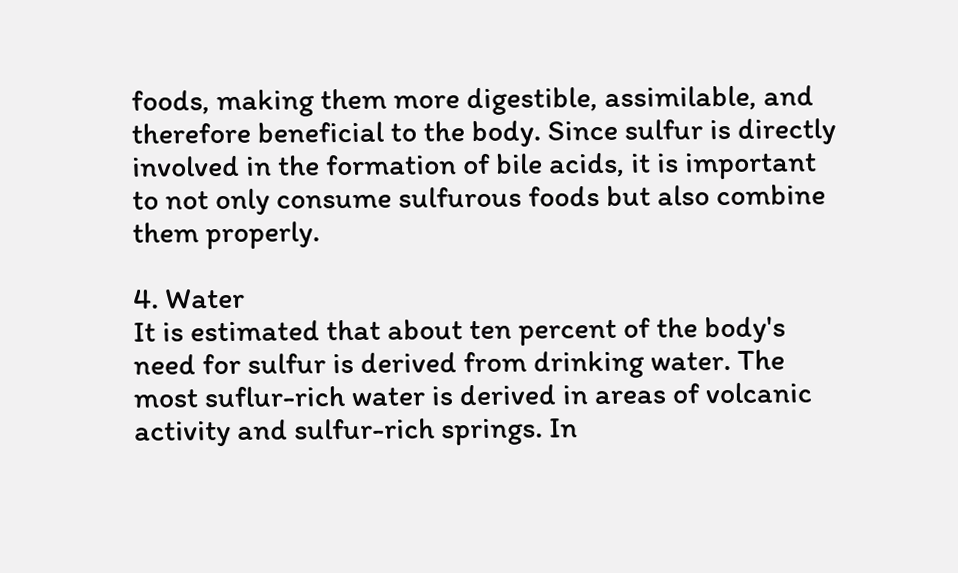foods, making them more digestible, assimilable, and
therefore beneficial to the body. Since sulfur is directly
involved in the formation of bile acids, it is important
to not only consume sulfurous foods but also combine
them properly.

4. Water
It is estimated that about ten percent of the body's
need for sulfur is derived from drinking water. The
most suflur-rich water is derived in areas of volcanic
activity and sulfur-rich springs. In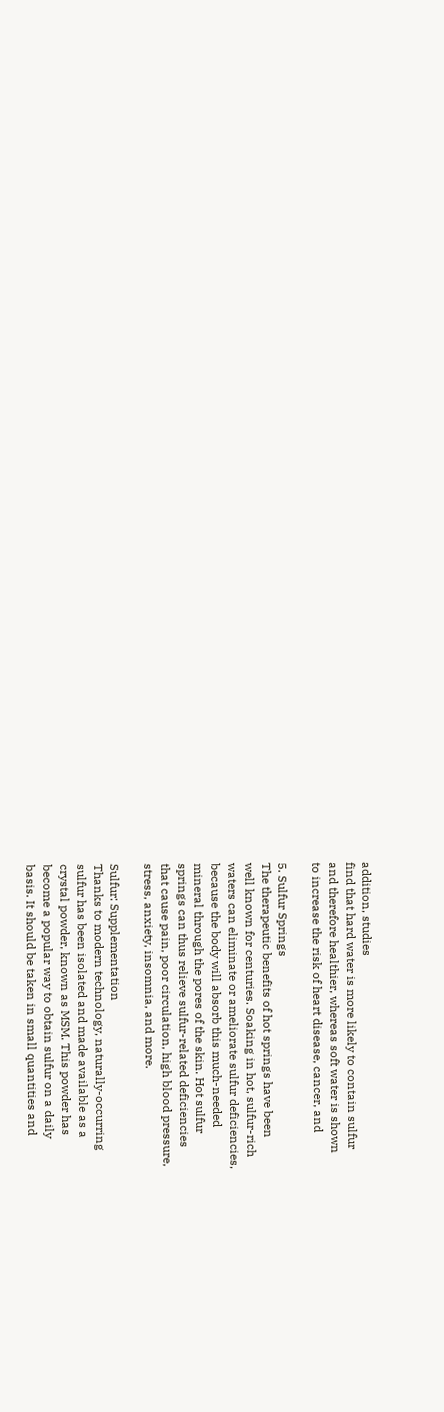addition, studies
find that hard water is more likely to contain sulfur
and therefore healthier, whereas soft water is shown
to increase the risk of heart disease, cancer, and

5. Sulfur Springs
The therapeutic benefits of hot springs have been
well known for centuries. Soaking in hot, sulfur-rich
waters can eliminate or ameliorate sulfur deficiencies,
because the body will absorb this much-needed
mineral through the pores of the skin. Hot sulfur
springs can thus relieve sulfur-related deficiencies
that cause pain, poor circulation, high blood pressure,
stress, anxiety, insomnia, and more.

Sulfur: Supplementation
Thanks to modern technology, naturally-occurring
sulfur has been isolated and made available as a
crystal powder, known as MSM. This powder has
become a popular way to obtain sulfur on a daily
basis. It should be taken in small quantities and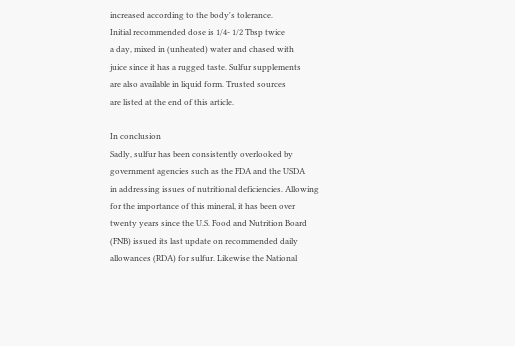increased according to the body's tolerance.
Initial recommended dose is 1/4- 1/2 Tbsp twice
a day, mixed in (unheated) water and chased with
juice since it has a rugged taste. Sulfur supplements
are also available in liquid form. Trusted sources
are listed at the end of this article.

In conclusion
Sadly, sulfur has been consistently overlooked by
government agencies such as the FDA and the USDA
in addressing issues of nutritional deficiencies. Allowing
for the importance of this mineral, it has been over
twenty years since the U.S. Food and Nutrition Board
(FNB) issued its last update on recommended daily
allowances (RDA) for sulfur. Likewise the National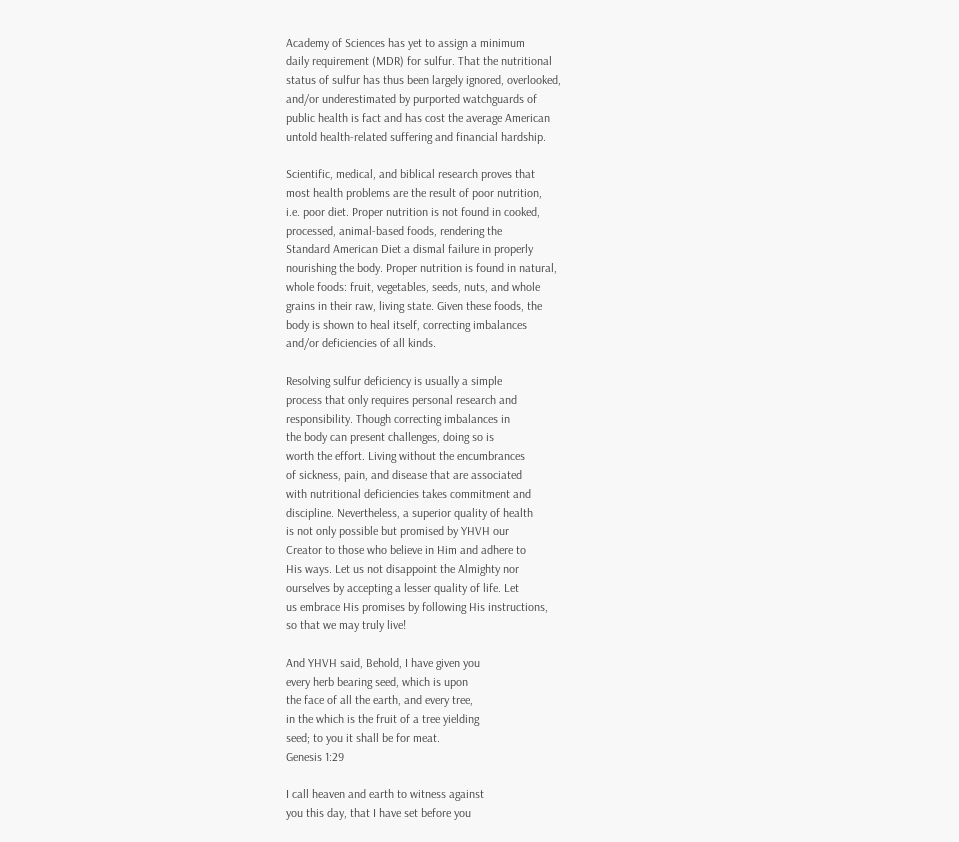Academy of Sciences has yet to assign a minimum
daily requirement (MDR) for sulfur. That the nutritional
status of sulfur has thus been largely ignored, overlooked,
and/or underestimated by purported watchguards of
public health is fact and has cost the average American
untold health-related suffering and financial hardship.

Scientific, medical, and biblical research proves that
most health problems are the result of poor nutrition,
i.e. poor diet. Proper nutrition is not found in cooked,
processed, animal-based foods, rendering the
Standard American Diet a dismal failure in properly
nourishing the body. Proper nutrition is found in natural,
whole foods: fruit, vegetables, seeds, nuts, and whole
grains in their raw, living state. Given these foods, the
body is shown to heal itself, correcting imbalances
and/or deficiencies of all kinds.

Resolving sulfur deficiency is usually a simple
process that only requires personal research and
responsibility. Though correcting imbalances in
the body can present challenges, doing so is
worth the effort. Living without the encumbrances
of sickness, pain, and disease that are associated
with nutritional deficiencies takes commitment and
discipline. Nevertheless, a superior quality of health
is not only possible but promised by YHVH our
Creator to those who believe in Him and adhere to
His ways. Let us not disappoint the Almighty nor
ourselves by accepting a lesser quality of life. Let
us embrace His promises by following His instructions,
so that we may truly live!

And YHVH said, Behold, I have given you
every herb bearing seed, which is upon
the face of all the earth, and every tree,
in the which is the fruit of a tree yielding
seed; to you it shall be for meat.
Genesis 1:29

I call heaven and earth to witness against
you this day, that I have set before you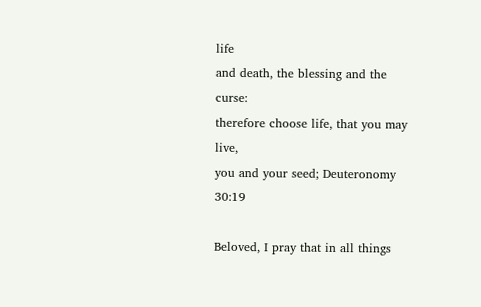life
and death, the blessing and the curse:
therefore choose life, that you may live,
you and your seed; Deuteronomy 30:19

Beloved, I pray that in all things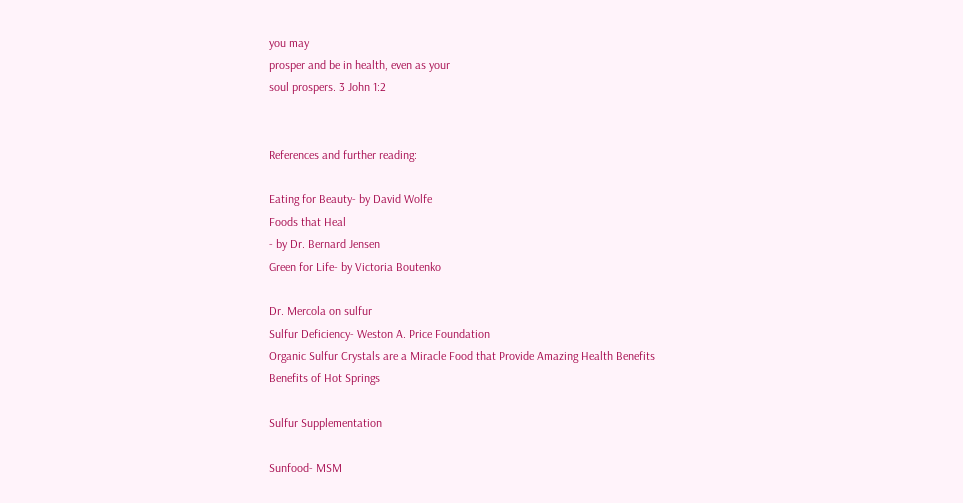you may
prosper and be in health, even as your
soul prospers. 3 John 1:2


References and further reading:

Eating for Beauty- by David Wolfe
Foods that Heal
- by Dr. Bernard Jensen
Green for Life- by Victoria Boutenko

Dr. Mercola on sulfur
Sulfur Deficiency- Weston A. Price Foundation
Organic Sulfur Crystals are a Miracle Food that Provide Amazing Health Benefits
Benefits of Hot Springs

Sulfur Supplementation

Sunfood- MSM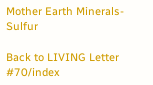Mother Earth Minerals- Sulfur

Back to LIVING Letter #70/index